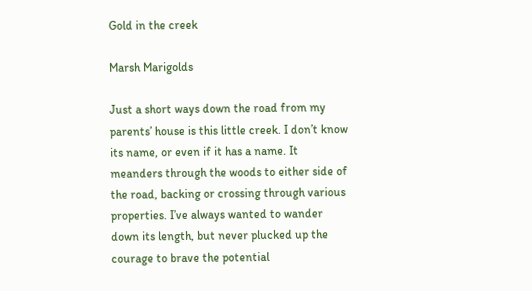Gold in the creek

Marsh Marigolds

Just a short ways down the road from my parents’ house is this little creek. I don’t know its name, or even if it has a name. It meanders through the woods to either side of the road, backing or crossing through various properties. I’ve always wanted to wander down its length, but never plucked up the courage to brave the potential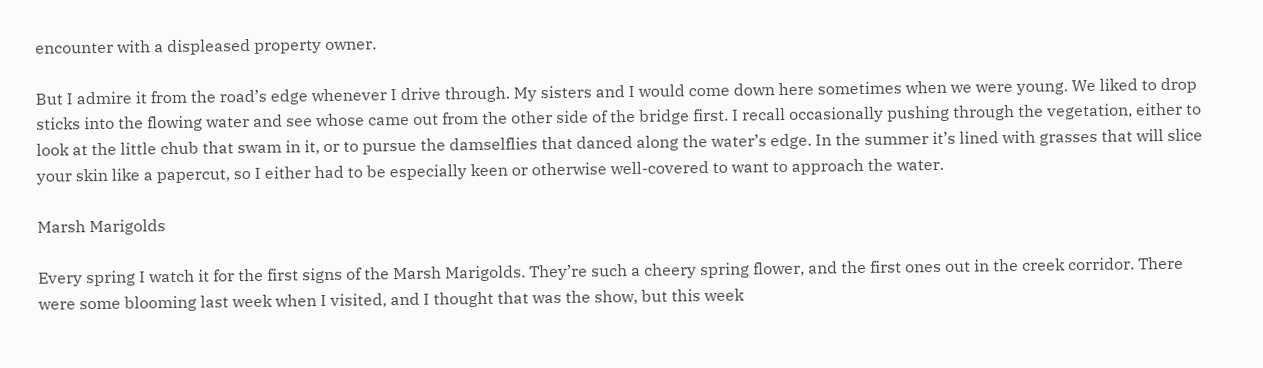encounter with a displeased property owner.

But I admire it from the road’s edge whenever I drive through. My sisters and I would come down here sometimes when we were young. We liked to drop sticks into the flowing water and see whose came out from the other side of the bridge first. I recall occasionally pushing through the vegetation, either to look at the little chub that swam in it, or to pursue the damselflies that danced along the water’s edge. In the summer it’s lined with grasses that will slice your skin like a papercut, so I either had to be especially keen or otherwise well-covered to want to approach the water.

Marsh Marigolds

Every spring I watch it for the first signs of the Marsh Marigolds. They’re such a cheery spring flower, and the first ones out in the creek corridor. There were some blooming last week when I visited, and I thought that was the show, but this week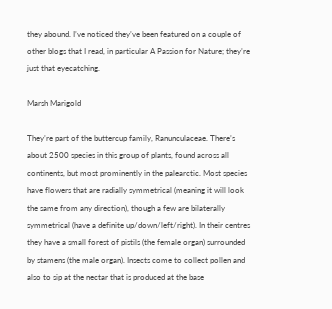they abound. I’ve noticed they’ve been featured on a couple of other blogs that I read, in particular A Passion for Nature; they’re just that eyecatching.

Marsh Marigold

They’re part of the buttercup family, Ranunculaceae. There’s about 2500 species in this group of plants, found across all continents, but most prominently in the palearctic. Most species have flowers that are radially symmetrical (meaning it will look the same from any direction), though a few are bilaterally symmetrical (have a definite up/down/left/right). In their centres they have a small forest of pistils (the female organ) surrounded by stamens (the male organ). Insects come to collect pollen and also to sip at the nectar that is produced at the base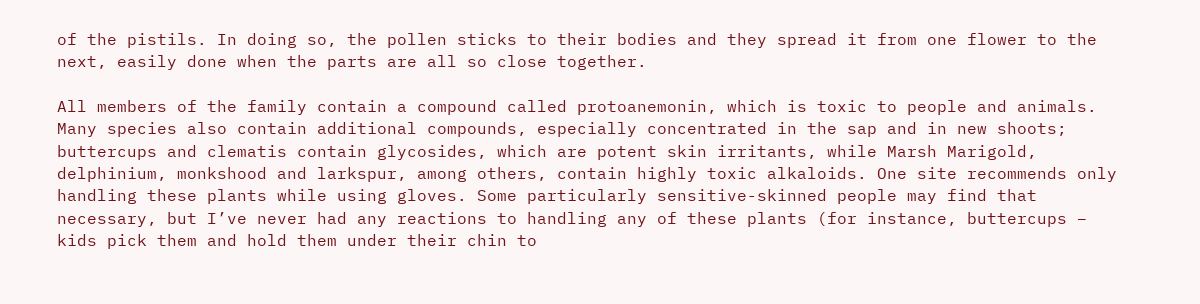of the pistils. In doing so, the pollen sticks to their bodies and they spread it from one flower to the next, easily done when the parts are all so close together.

All members of the family contain a compound called protoanemonin, which is toxic to people and animals. Many species also contain additional compounds, especially concentrated in the sap and in new shoots; buttercups and clematis contain glycosides, which are potent skin irritants, while Marsh Marigold, delphinium, monkshood and larkspur, among others, contain highly toxic alkaloids. One site recommends only handling these plants while using gloves. Some particularly sensitive-skinned people may find that necessary, but I’ve never had any reactions to handling any of these plants (for instance, buttercups – kids pick them and hold them under their chin to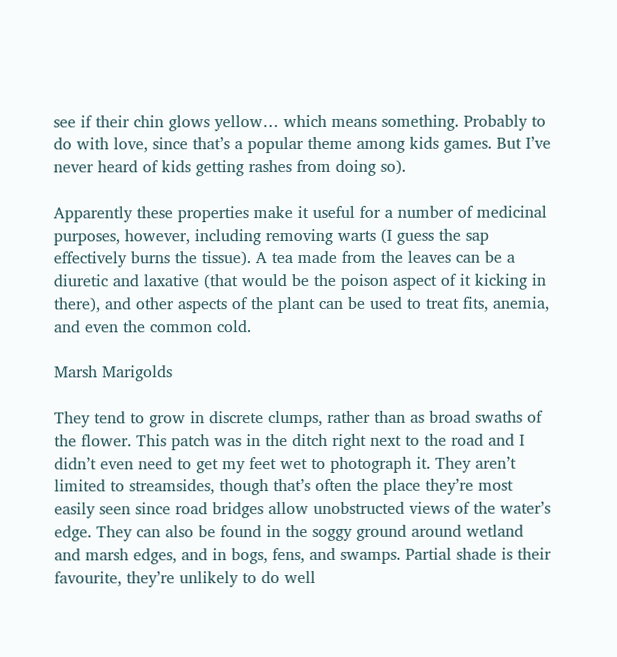see if their chin glows yellow… which means something. Probably to do with love, since that’s a popular theme among kids games. But I’ve never heard of kids getting rashes from doing so).

Apparently these properties make it useful for a number of medicinal purposes, however, including removing warts (I guess the sap effectively burns the tissue). A tea made from the leaves can be a diuretic and laxative (that would be the poison aspect of it kicking in there), and other aspects of the plant can be used to treat fits, anemia, and even the common cold.

Marsh Marigolds

They tend to grow in discrete clumps, rather than as broad swaths of the flower. This patch was in the ditch right next to the road and I didn’t even need to get my feet wet to photograph it. They aren’t limited to streamsides, though that’s often the place they’re most easily seen since road bridges allow unobstructed views of the water’s edge. They can also be found in the soggy ground around wetland and marsh edges, and in bogs, fens, and swamps. Partial shade is their favourite, they’re unlikely to do well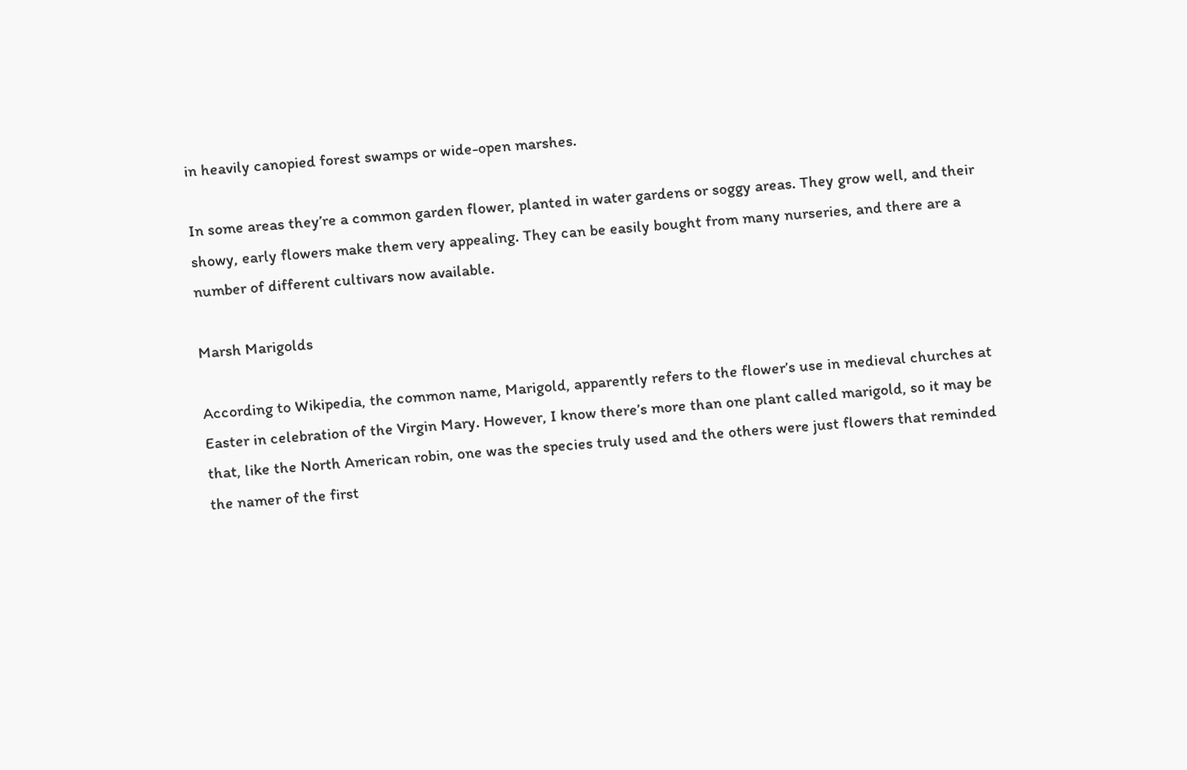in heavily canopied forest swamps or wide-open marshes.

In some areas they’re a common garden flower, planted in water gardens or soggy areas. They grow well, and their showy, early flowers make them very appealing. They can be easily bought from many nurseries, and there are a number of different cultivars now available.

Marsh Marigolds

According to Wikipedia, the common name, Marigold, apparently refers to the flower’s use in medieval churches at Easter in celebration of the Virgin Mary. However, I know there’s more than one plant called marigold, so it may be that, like the North American robin, one was the species truly used and the others were just flowers that reminded the namer of the first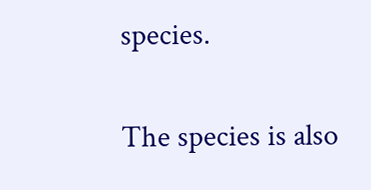species.

The species is also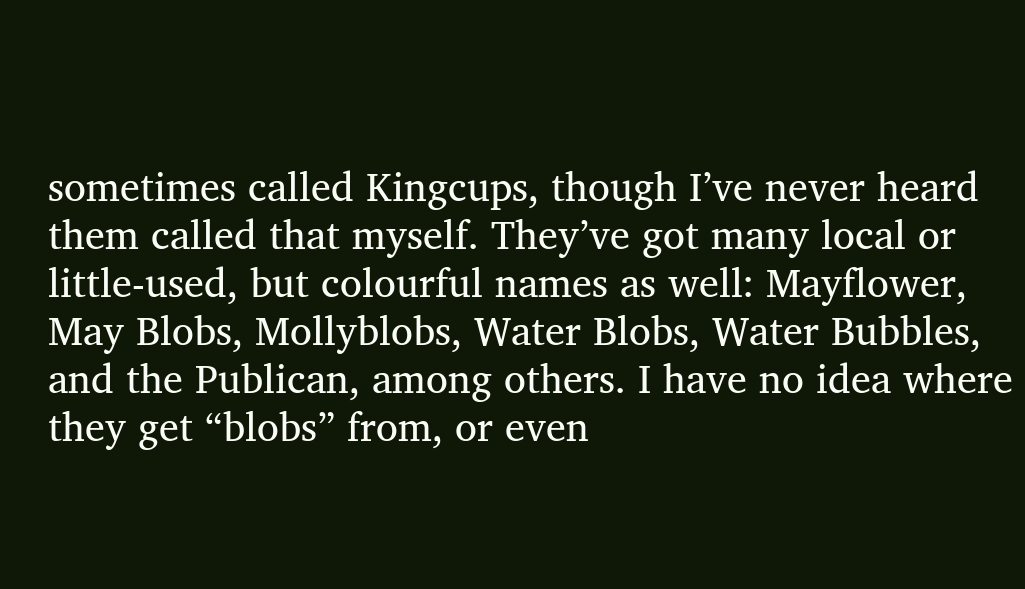sometimes called Kingcups, though I’ve never heard them called that myself. They’ve got many local or little-used, but colourful names as well: Mayflower, May Blobs, Mollyblobs, Water Blobs, Water Bubbles, and the Publican, among others. I have no idea where they get “blobs” from, or even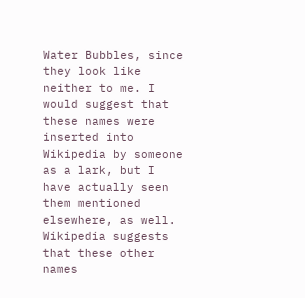Water Bubbles, since they look like neither to me. I would suggest that these names were inserted into Wikipedia by someone as a lark, but I have actually seen them mentioned elsewhere, as well. Wikipedia suggests that these other names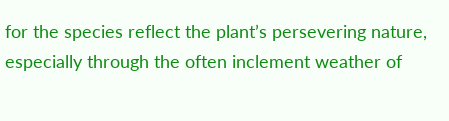for the species reflect the plant’s persevering nature, especially through the often inclement weather of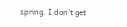spring. I don’t get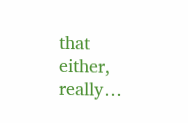that either, really…